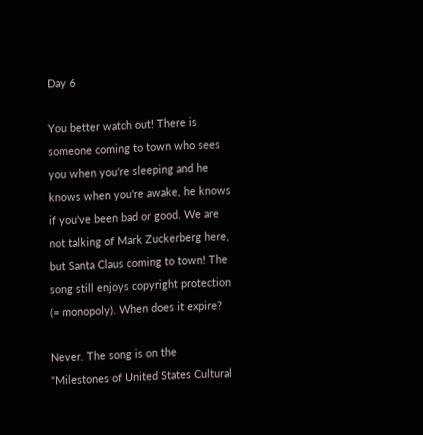Day 6

You better watch out! There is someone coming to town who sees you when you're sleeping and he knows when you're awake, he knows if you've been bad or good. We are not talking of Mark Zuckerberg here, but Santa Claus coming to town! The song still enjoys copyright protection (= monopoly). When does it expire?

Never. The song is on the "Milestones of United States Cultural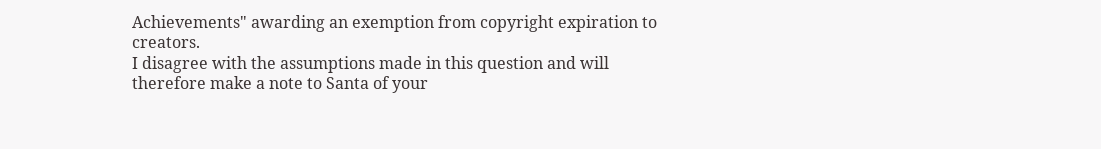Achievements" awarding an exemption from copyright expiration to creators.
I disagree with the assumptions made in this question and will therefore make a note to Santa of your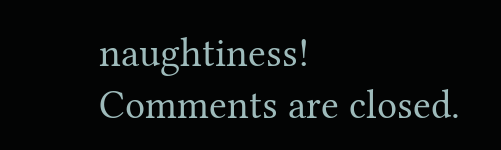naughtiness!
Comments are closed.